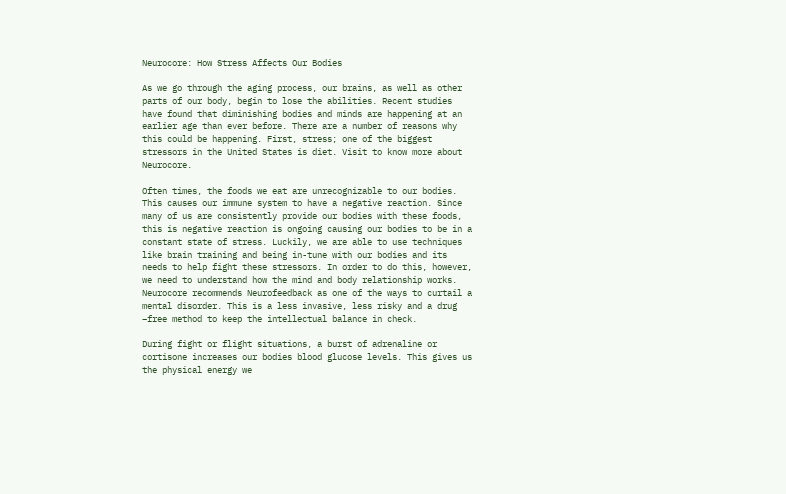Neurocore: How Stress Affects Our Bodies

As we go through the aging process, our brains, as well as other parts of our body, begin to lose the abilities. Recent studies have found that diminishing bodies and minds are happening at an earlier age than ever before. There are a number of reasons why this could be happening. First, stress; one of the biggest stressors in the United States is diet. Visit to know more about Neurocore.

Often times, the foods we eat are unrecognizable to our bodies. This causes our immune system to have a negative reaction. Since many of us are consistently provide our bodies with these foods, this is negative reaction is ongoing causing our bodies to be in a constant state of stress. Luckily, we are able to use techniques like brain training and being in-tune with our bodies and its needs to help fight these stressors. In order to do this, however, we need to understand how the mind and body relationship works. Neurocore recommends Neurofeedback as one of the ways to curtail a mental disorder. This is a less invasive, less risky and a drug –free method to keep the intellectual balance in check.

During fight or flight situations, a burst of adrenaline or cortisone increases our bodies blood glucose levels. This gives us the physical energy we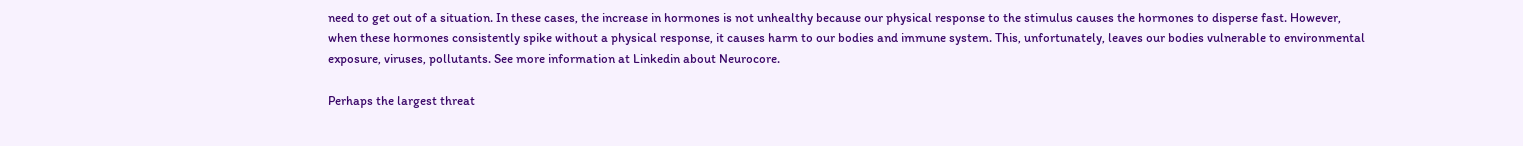need to get out of a situation. In these cases, the increase in hormones is not unhealthy because our physical response to the stimulus causes the hormones to disperse fast. However, when these hormones consistently spike without a physical response, it causes harm to our bodies and immune system. This, unfortunately, leaves our bodies vulnerable to environmental exposure, viruses, pollutants. See more information at Linkedin about Neurocore.

Perhaps the largest threat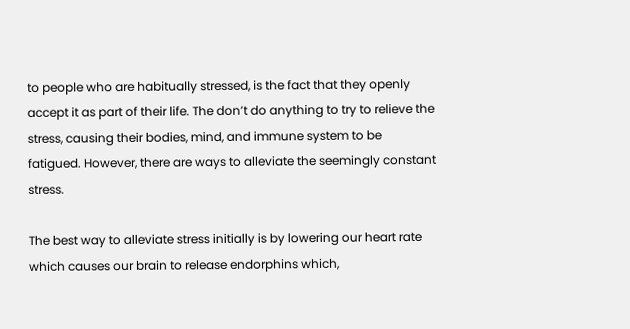to people who are habitually stressed, is the fact that they openly accept it as part of their life. The don’t do anything to try to relieve the stress, causing their bodies, mind, and immune system to be fatigued. However, there are ways to alleviate the seemingly constant stress.

The best way to alleviate stress initially is by lowering our heart rate which causes our brain to release endorphins which,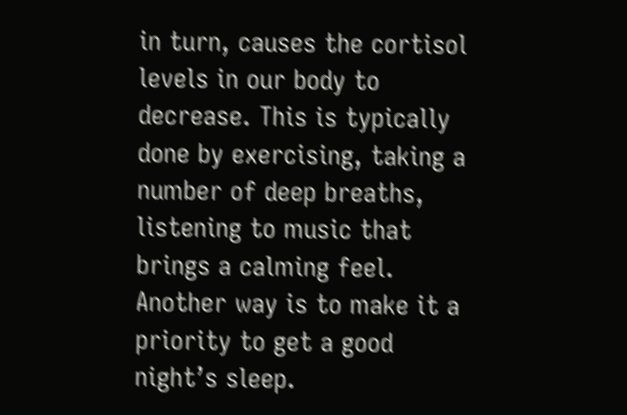in turn, causes the cortisol levels in our body to decrease. This is typically done by exercising, taking a number of deep breaths, listening to music that brings a calming feel. Another way is to make it a priority to get a good night’s sleep.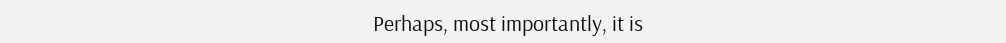Perhaps, most importantly, it is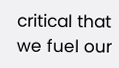critical that we fuel our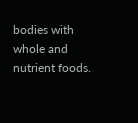bodies with whole and nutrient foods.